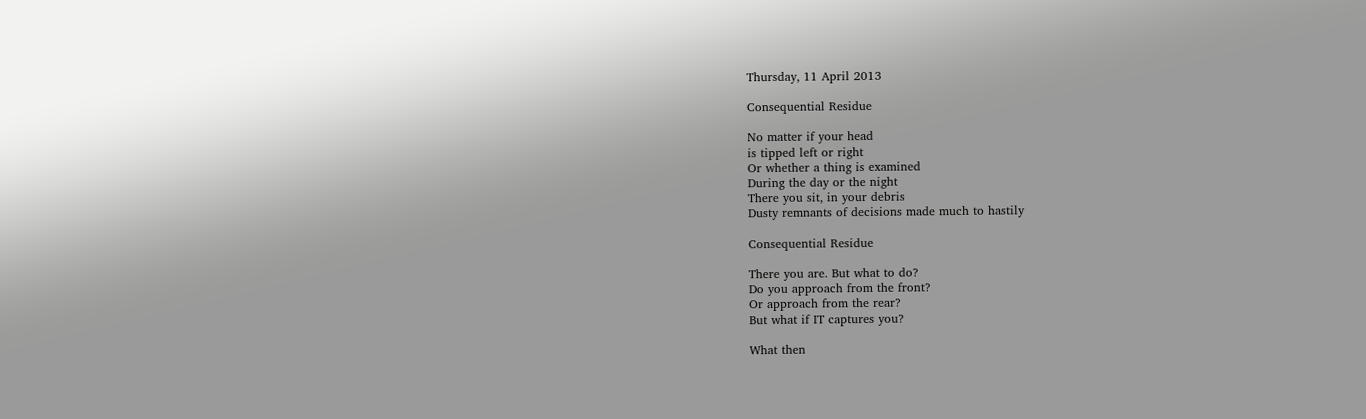Thursday, 11 April 2013

Consequential Residue

No matter if your head
is tipped left or right
Or whether a thing is examined
During the day or the night
There you sit, in your debris
Dusty remnants of decisions made much to hastily

Consequential Residue

There you are. But what to do?
Do you approach from the front?
Or approach from the rear?
But what if IT captures you?

What then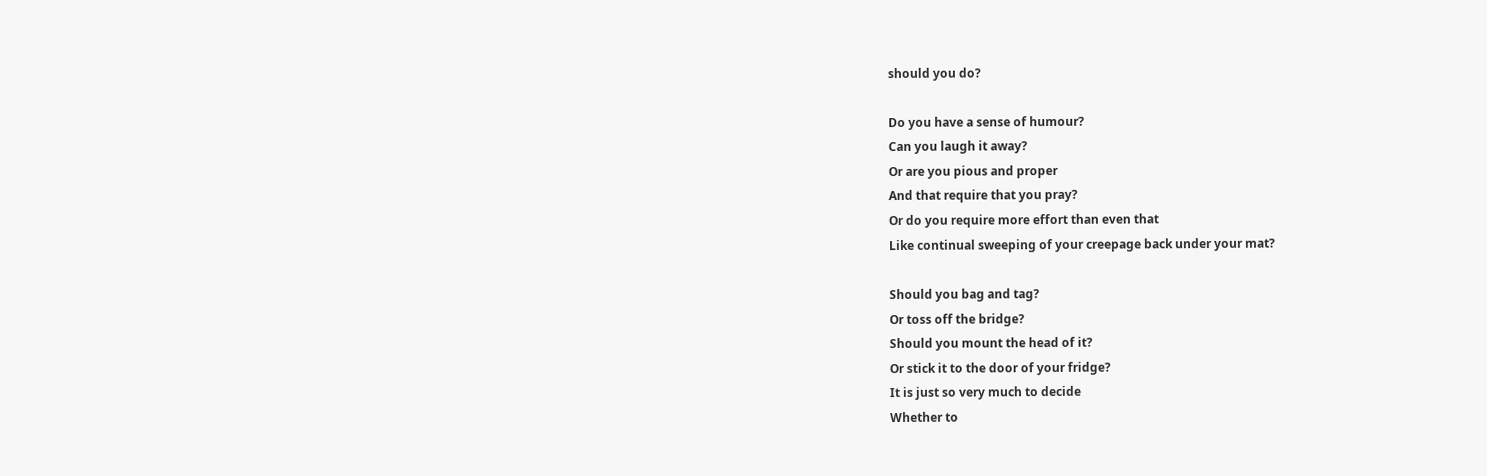should you do?

Do you have a sense of humour?
Can you laugh it away?
Or are you pious and proper
And that require that you pray?
Or do you require more effort than even that
Like continual sweeping of your creepage back under your mat?

Should you bag and tag?
Or toss off the bridge?
Should you mount the head of it?
Or stick it to the door of your fridge?
It is just so very much to decide
Whether to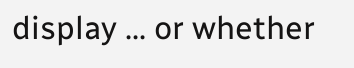display ... or whether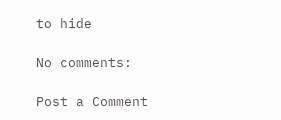to hide

No comments:

Post a Comment